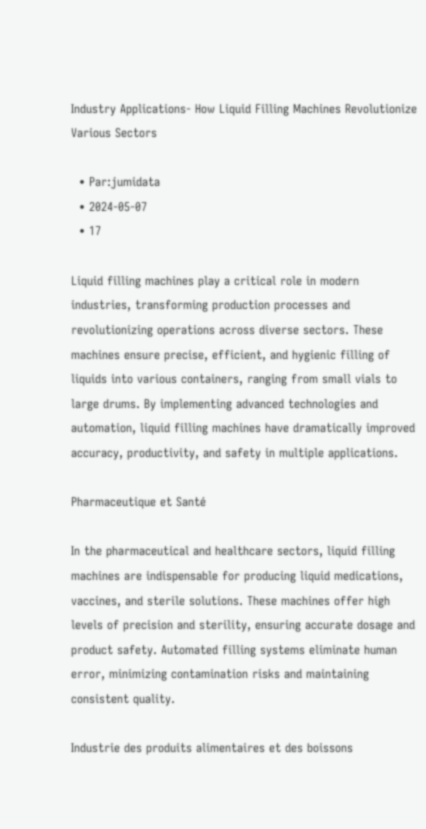Industry Applications- How Liquid Filling Machines Revolutionize Various Sectors

  • Par:jumidata
  • 2024-05-07
  • 17

Liquid filling machines play a critical role in modern industries, transforming production processes and revolutionizing operations across diverse sectors. These machines ensure precise, efficient, and hygienic filling of liquids into various containers, ranging from small vials to large drums. By implementing advanced technologies and automation, liquid filling machines have dramatically improved accuracy, productivity, and safety in multiple applications.

Pharmaceutique et Santé

In the pharmaceutical and healthcare sectors, liquid filling machines are indispensable for producing liquid medications, vaccines, and sterile solutions. These machines offer high levels of precision and sterility, ensuring accurate dosage and product safety. Automated filling systems eliminate human error, minimizing contamination risks and maintaining consistent quality.

Industrie des produits alimentaires et des boissons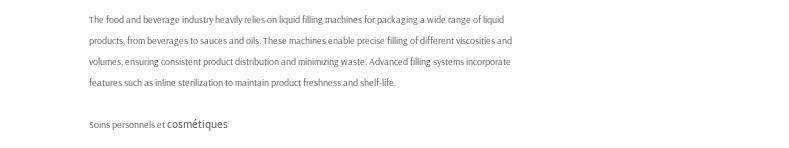The food and beverage industry heavily relies on liquid filling machines for packaging a wide range of liquid products, from beverages to sauces and oils. These machines enable precise filling of different viscosities and volumes, ensuring consistent product distribution and minimizing waste. Advanced filling systems incorporate features such as inline sterilization to maintain product freshness and shelf-life.

Soins personnels et cosmétiques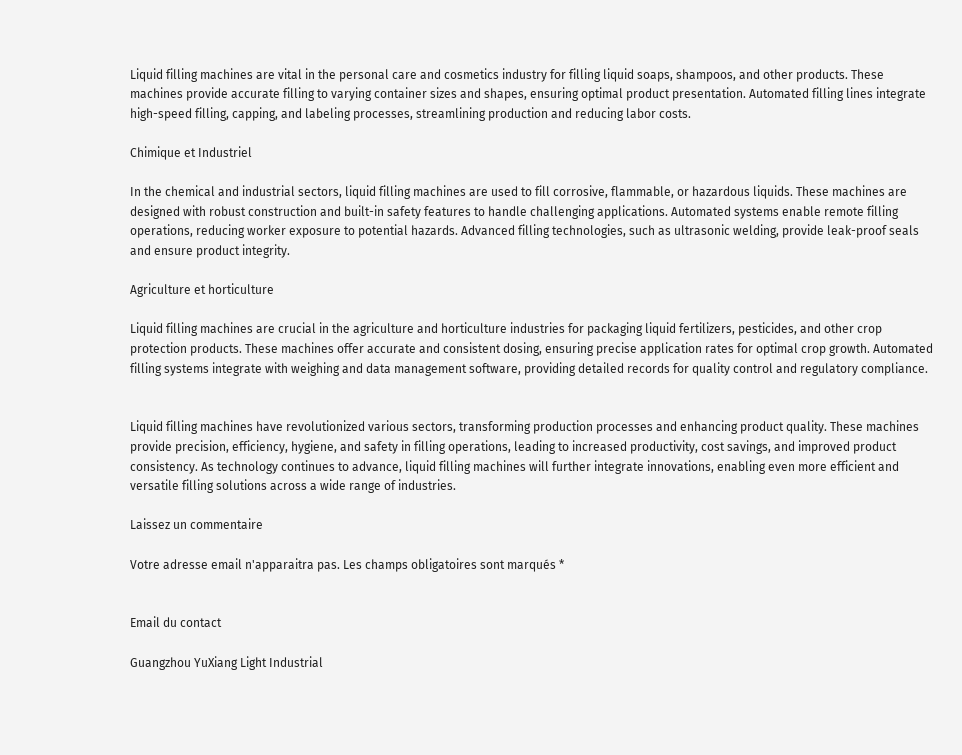Liquid filling machines are vital in the personal care and cosmetics industry for filling liquid soaps, shampoos, and other products. These machines provide accurate filling to varying container sizes and shapes, ensuring optimal product presentation. Automated filling lines integrate high-speed filling, capping, and labeling processes, streamlining production and reducing labor costs.

Chimique et Industriel

In the chemical and industrial sectors, liquid filling machines are used to fill corrosive, flammable, or hazardous liquids. These machines are designed with robust construction and built-in safety features to handle challenging applications. Automated systems enable remote filling operations, reducing worker exposure to potential hazards. Advanced filling technologies, such as ultrasonic welding, provide leak-proof seals and ensure product integrity.

Agriculture et horticulture

Liquid filling machines are crucial in the agriculture and horticulture industries for packaging liquid fertilizers, pesticides, and other crop protection products. These machines offer accurate and consistent dosing, ensuring precise application rates for optimal crop growth. Automated filling systems integrate with weighing and data management software, providing detailed records for quality control and regulatory compliance.


Liquid filling machines have revolutionized various sectors, transforming production processes and enhancing product quality. These machines provide precision, efficiency, hygiene, and safety in filling operations, leading to increased productivity, cost savings, and improved product consistency. As technology continues to advance, liquid filling machines will further integrate innovations, enabling even more efficient and versatile filling solutions across a wide range of industries.

Laissez un commentaire

Votre adresse email n'apparaitra pas. Les champs obligatoires sont marqués *


Email du contact

Guangzhou YuXiang Light Industrial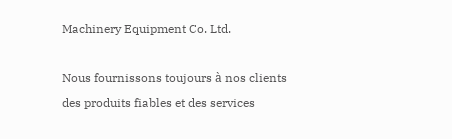Machinery Equipment Co. Ltd.

Nous fournissons toujours à nos clients des produits fiables et des services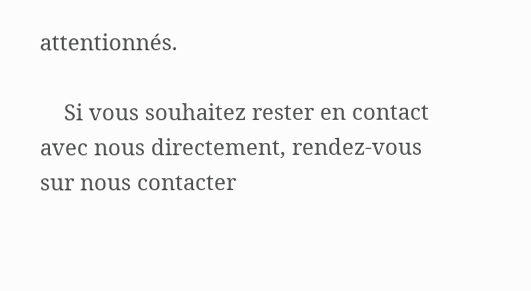attentionnés.

    Si vous souhaitez rester en contact avec nous directement, rendez-vous sur nous contacter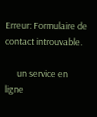Erreur: Formulaire de contact introuvable.

      un service en ligne